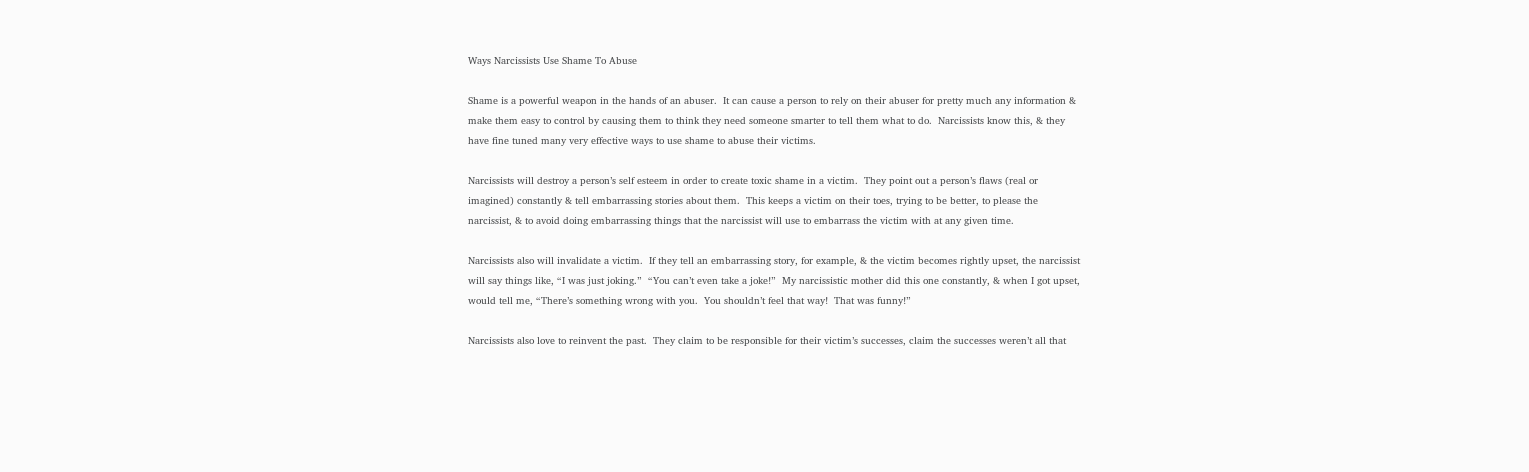Ways Narcissists Use Shame To Abuse

Shame is a powerful weapon in the hands of an abuser.  It can cause a person to rely on their abuser for pretty much any information & make them easy to control by causing them to think they need someone smarter to tell them what to do.  Narcissists know this, & they have fine tuned many very effective ways to use shame to abuse their victims.

Narcissists will destroy a person’s self esteem in order to create toxic shame in a victim.  They point out a person’s flaws (real or imagined) constantly & tell embarrassing stories about them.  This keeps a victim on their toes, trying to be better, to please the narcissist, & to avoid doing embarrassing things that the narcissist will use to embarrass the victim with at any given time.

Narcissists also will invalidate a victim.  If they tell an embarrassing story, for example, & the victim becomes rightly upset, the narcissist will say things like, “I was just joking.”  “You can’t even take a joke!”  My narcissistic mother did this one constantly, & when I got upset, would tell me, “There’s something wrong with you.  You shouldn’t feel that way!  That was funny!”

Narcissists also love to reinvent the past.  They claim to be responsible for their victim’s successes, claim the successes weren’t all that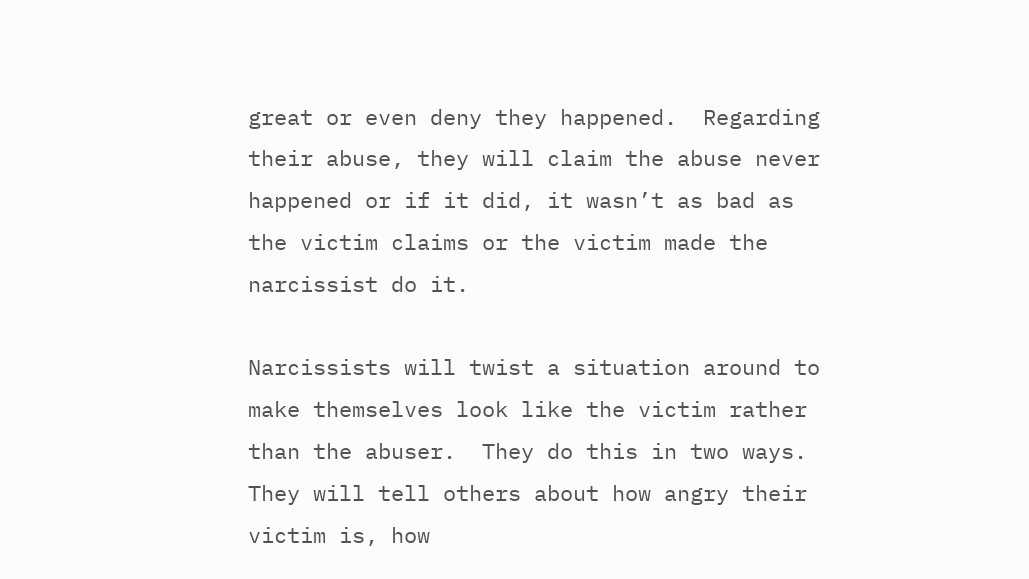great or even deny they happened.  Regarding their abuse, they will claim the abuse never happened or if it did, it wasn’t as bad as the victim claims or the victim made the narcissist do it.

Narcissists will twist a situation around to make themselves look like the victim rather than the abuser.  They do this in two ways.  They will tell others about how angry their victim is, how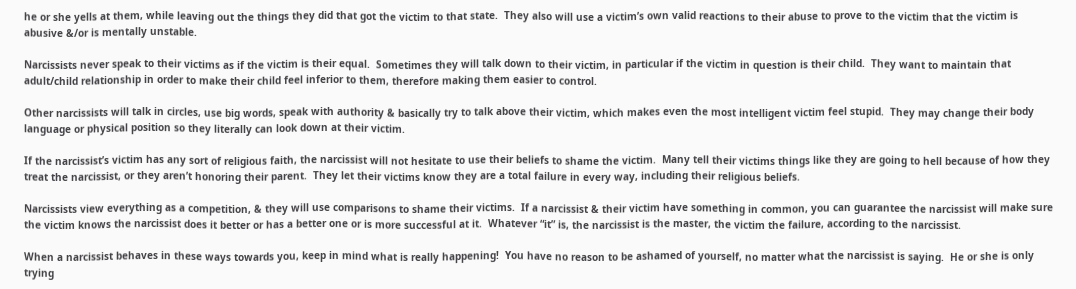he or she yells at them, while leaving out the things they did that got the victim to that state.  They also will use a victim’s own valid reactions to their abuse to prove to the victim that the victim is abusive &/or is mentally unstable.

Narcissists never speak to their victims as if the victim is their equal.  Sometimes they will talk down to their victim, in particular if the victim in question is their child.  They want to maintain that adult/child relationship in order to make their child feel inferior to them, therefore making them easier to control.

Other narcissists will talk in circles, use big words, speak with authority & basically try to talk above their victim, which makes even the most intelligent victim feel stupid.  They may change their body language or physical position so they literally can look down at their victim.

If the narcissist’s victim has any sort of religious faith, the narcissist will not hesitate to use their beliefs to shame the victim.  Many tell their victims things like they are going to hell because of how they treat the narcissist, or they aren’t honoring their parent.  They let their victims know they are a total failure in every way, including their religious beliefs.

Narcissists view everything as a competition, & they will use comparisons to shame their victims.  If a narcissist & their victim have something in common, you can guarantee the narcissist will make sure the victim knows the narcissist does it better or has a better one or is more successful at it.  Whatever “it” is, the narcissist is the master, the victim the failure, according to the narcissist.

When a narcissist behaves in these ways towards you, keep in mind what is really happening!  You have no reason to be ashamed of yourself, no matter what the narcissist is saying.  He or she is only trying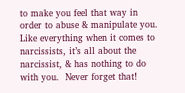to make you feel that way in order to abuse & manipulate you.  Like everything when it comes to narcissists, it’s all about the narcissist, & has nothing to do with you.  Never forget that!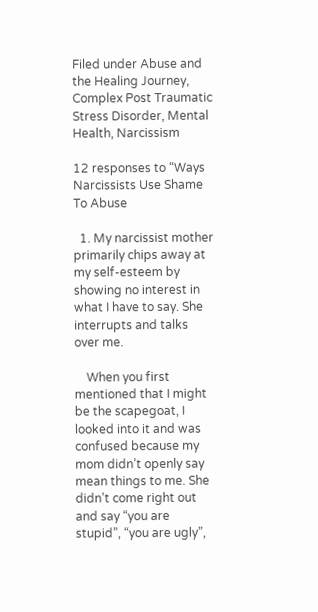Filed under Abuse and the Healing Journey, Complex Post Traumatic Stress Disorder, Mental Health, Narcissism

12 responses to “Ways Narcissists Use Shame To Abuse

  1. My narcissist mother primarily chips away at my self-esteem by showing no interest in what I have to say. She interrupts and talks over me.

    When you first mentioned that I might be the scapegoat, I looked into it and was confused because my mom didn’t openly say mean things to me. She didn’t come right out and say “you are stupid”, “you are ugly”,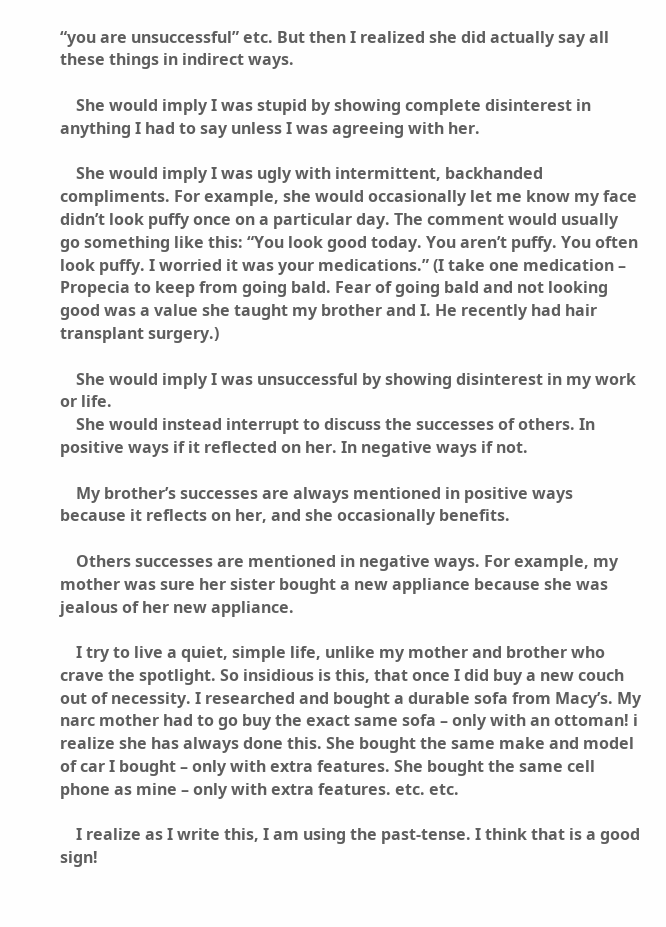“you are unsuccessful” etc. But then I realized she did actually say all these things in indirect ways.

    She would imply I was stupid by showing complete disinterest in anything I had to say unless I was agreeing with her.

    She would imply I was ugly with intermittent, backhanded compliments. For example, she would occasionally let me know my face didn’t look puffy once on a particular day. The comment would usually go something like this: “You look good today. You aren’t puffy. You often look puffy. I worried it was your medications.” (I take one medication – Propecia to keep from going bald. Fear of going bald and not looking good was a value she taught my brother and I. He recently had hair transplant surgery.)

    She would imply I was unsuccessful by showing disinterest in my work or life.
    She would instead interrupt to discuss the successes of others. In positive ways if it reflected on her. In negative ways if not.

    My brother’s successes are always mentioned in positive ways because it reflects on her, and she occasionally benefits.

    Others successes are mentioned in negative ways. For example, my mother was sure her sister bought a new appliance because she was jealous of her new appliance.

    I try to live a quiet, simple life, unlike my mother and brother who crave the spotlight. So insidious is this, that once I did buy a new couch out of necessity. I researched and bought a durable sofa from Macy’s. My narc mother had to go buy the exact same sofa – only with an ottoman! i realize she has always done this. She bought the same make and model of car I bought – only with extra features. She bought the same cell phone as mine – only with extra features. etc. etc.

    I realize as I write this, I am using the past-tense. I think that is a good sign!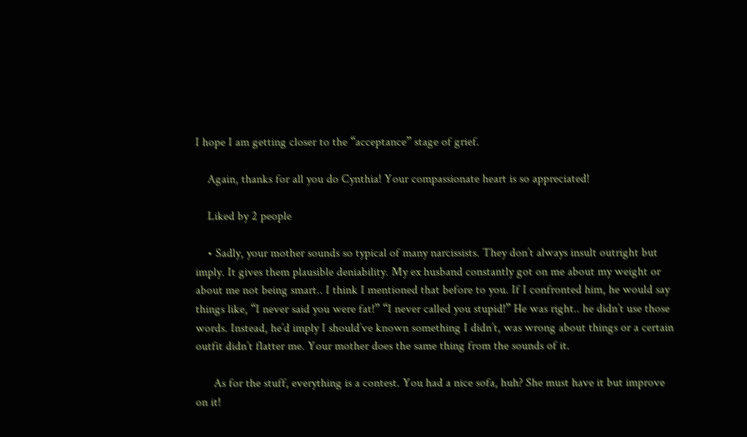I hope I am getting closer to the “acceptance” stage of grief.

    Again, thanks for all you do Cynthia! Your compassionate heart is so appreciated!

    Liked by 2 people

    • Sadly, your mother sounds so typical of many narcissists. They don’t always insult outright but imply. It gives them plausible deniability. My ex husband constantly got on me about my weight or about me not being smart.. I think I mentioned that before to you. If I confronted him, he would say things like, “I never said you were fat!” “I never called you stupid!” He was right.. he didn’t use those words. Instead, he’d imply I should’ve known something I didn’t, was wrong about things or a certain outfit didn’t flatter me. Your mother does the same thing from the sounds of it.

      As for the stuff, everything is a contest. You had a nice sofa, huh? She must have it but improve on it!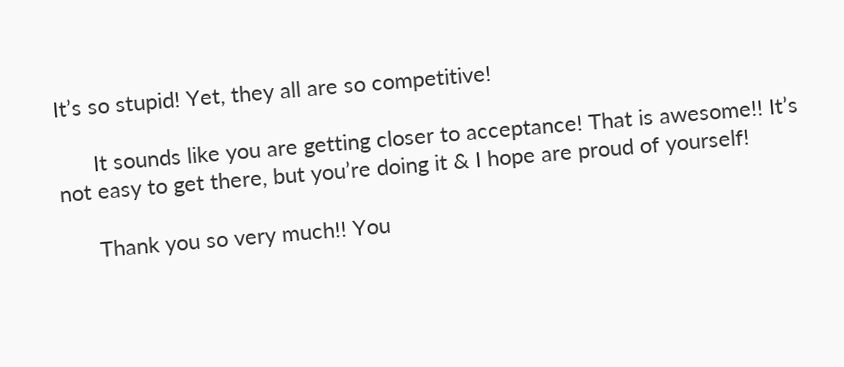It’s so stupid! Yet, they all are so competitive!

      It sounds like you are getting closer to acceptance! That is awesome!! It’s not easy to get there, but you’re doing it & I hope are proud of yourself!

      Thank you so very much!! You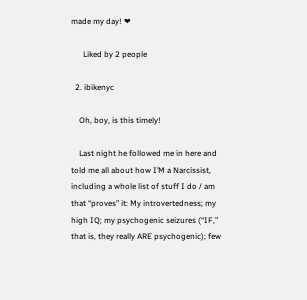made my day! ❤

      Liked by 2 people

  2. ibikenyc

    Oh, boy, is this timely!

    Last night he followed me in here and told me all about how I’M a Narcissist, including a whole list of stuff I do / am that “proves” it: My introvertedness; my high IQ; my psychogenic seizures (“IF,” that is, they really ARE psychogenic); few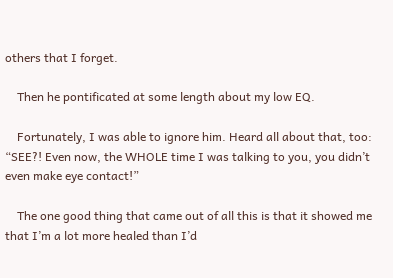others that I forget.

    Then he pontificated at some length about my low EQ.

    Fortunately, I was able to ignore him. Heard all about that, too: “SEE?! Even now, the WHOLE time I was talking to you, you didn’t even make eye contact!”

    The one good thing that came out of all this is that it showed me that I’m a lot more healed than I’d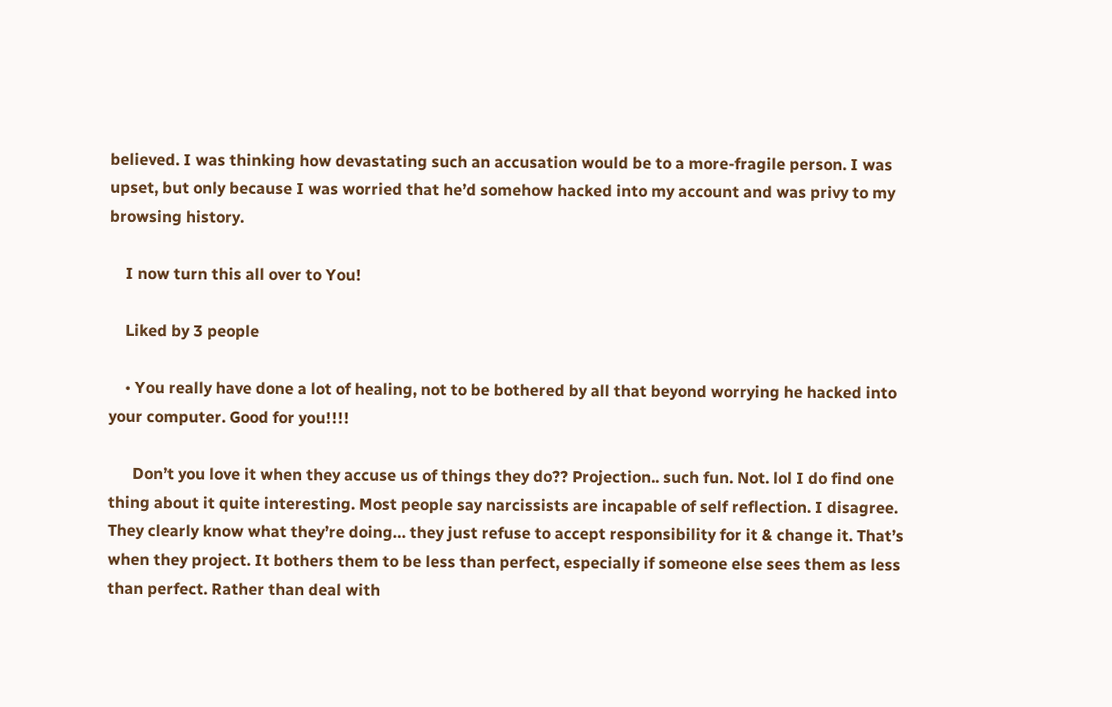believed. I was thinking how devastating such an accusation would be to a more-fragile person. I was upset, but only because I was worried that he’d somehow hacked into my account and was privy to my browsing history.

    I now turn this all over to You!

    Liked by 3 people

    • You really have done a lot of healing, not to be bothered by all that beyond worrying he hacked into your computer. Good for you!!!!

      Don’t you love it when they accuse us of things they do?? Projection.. such fun. Not. lol I do find one thing about it quite interesting. Most people say narcissists are incapable of self reflection. I disagree. They clearly know what they’re doing… they just refuse to accept responsibility for it & change it. That’s when they project. It bothers them to be less than perfect, especially if someone else sees them as less than perfect. Rather than deal with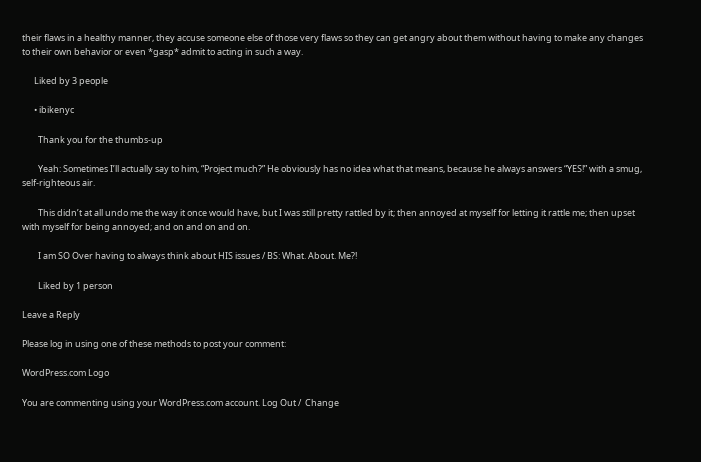their flaws in a healthy manner, they accuse someone else of those very flaws so they can get angry about them without having to make any changes to their own behavior or even *gasp* admit to acting in such a way.

      Liked by 3 people

      • ibikenyc

        Thank you for the thumbs-up

        Yeah: Sometimes I’ll actually say to him, “Project much?” He obviously has no idea what that means, because he always answers “YES!” with a smug, self-righteous air.

        This didn’t at all undo me the way it once would have, but I was still pretty rattled by it; then annoyed at myself for letting it rattle me; then upset with myself for being annoyed; and on and on and on.

        I am SO Over having to always think about HIS issues / BS: What. About. Me?!

        Liked by 1 person

Leave a Reply

Please log in using one of these methods to post your comment:

WordPress.com Logo

You are commenting using your WordPress.com account. Log Out /  Change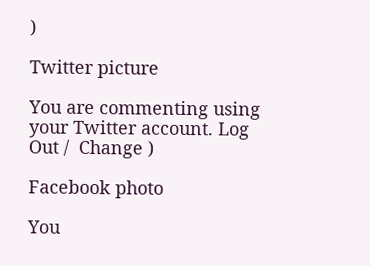)

Twitter picture

You are commenting using your Twitter account. Log Out /  Change )

Facebook photo

You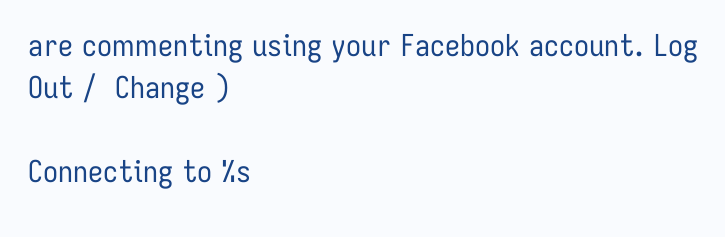are commenting using your Facebook account. Log Out /  Change )

Connecting to %s